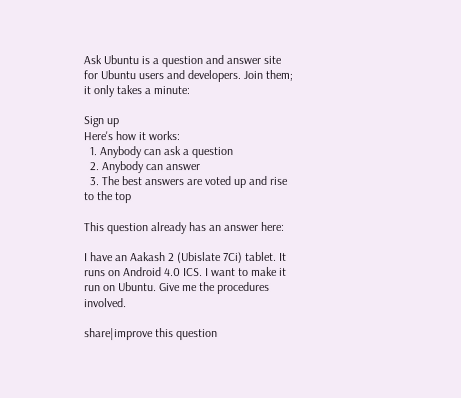Ask Ubuntu is a question and answer site for Ubuntu users and developers. Join them; it only takes a minute:

Sign up
Here's how it works:
  1. Anybody can ask a question
  2. Anybody can answer
  3. The best answers are voted up and rise to the top

This question already has an answer here:

I have an Aakash 2 (Ubislate 7Ci) tablet. It runs on Android 4.0 ICS. I want to make it run on Ubuntu. Give me the procedures involved.

share|improve this question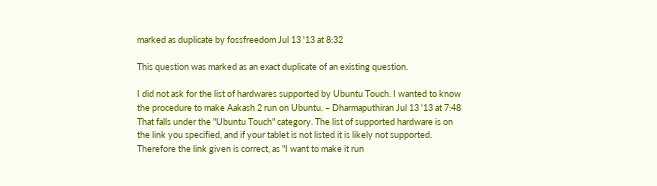marked as duplicate by fossfreedom Jul 13 '13 at 8:32

This question was marked as an exact duplicate of an existing question.

I did not ask for the list of hardwares supported by Ubuntu Touch. I wanted to know the procedure to make Aakash 2 run on Ubuntu. – Dharmaputhiran Jul 13 '13 at 7:48
That falls under the "Ubuntu Touch" category. The list of supported hardware is on the link you specified, and if your tablet is not listed it is likely not supported. Therefore the link given is correct, as "I want to make it run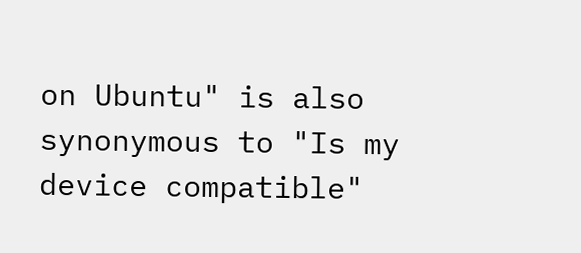on Ubuntu" is also synonymous to "Is my device compatible"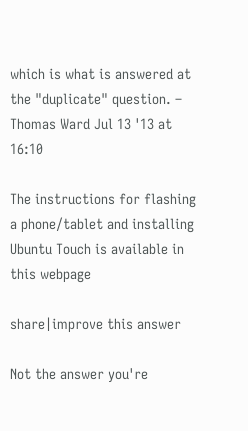which is what is answered at the "duplicate" question. – Thomas Ward Jul 13 '13 at 16:10

The instructions for flashing a phone/tablet and installing Ubuntu Touch is available in this webpage

share|improve this answer

Not the answer you're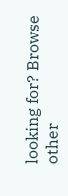looking for? Browse other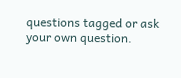questions tagged or ask your own question.